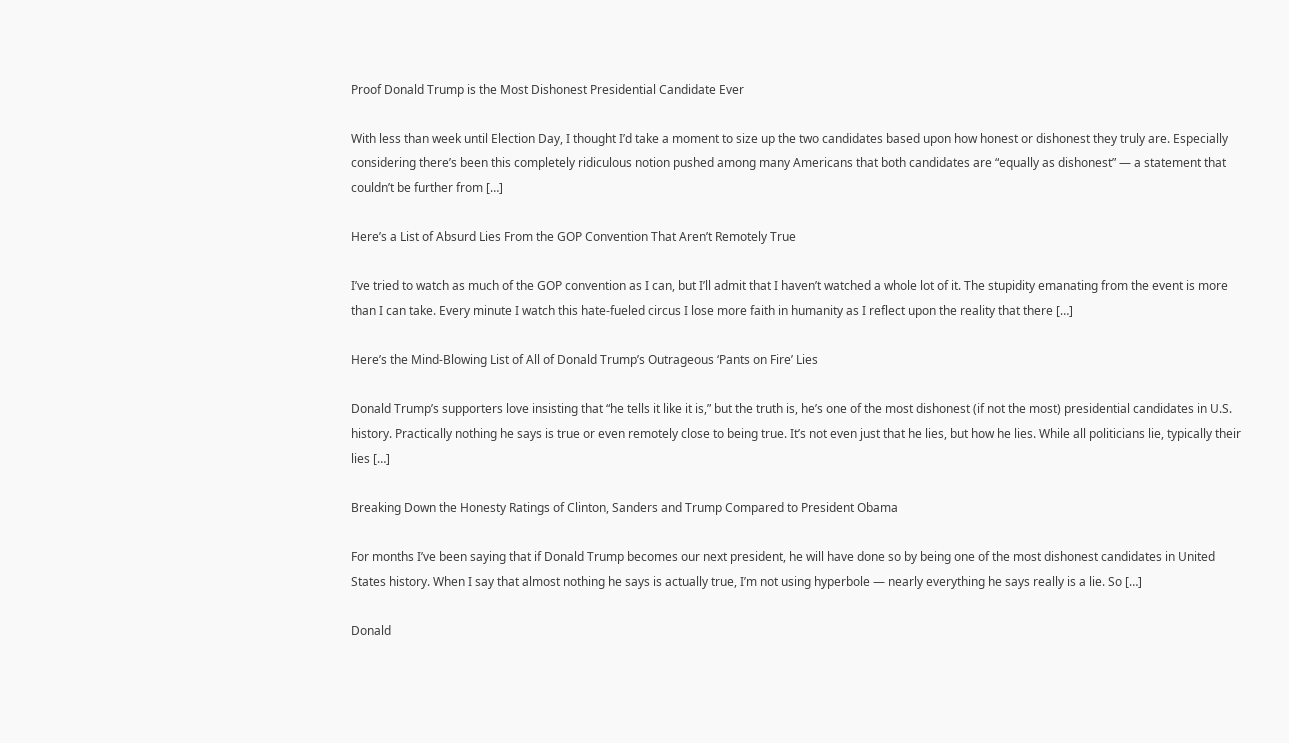Proof Donald Trump is the Most Dishonest Presidential Candidate Ever

With less than week until Election Day, I thought I’d take a moment to size up the two candidates based upon how honest or dishonest they truly are. Especially considering there’s been this completely ridiculous notion pushed among many Americans that both candidates are “equally as dishonest” — a statement that couldn’t be further from […]

Here’s a List of Absurd Lies From the GOP Convention That Aren’t Remotely True

I’ve tried to watch as much of the GOP convention as I can, but I’ll admit that I haven’t watched a whole lot of it. The stupidity emanating from the event is more than I can take. Every minute I watch this hate-fueled circus I lose more faith in humanity as I reflect upon the reality that there […]

Here’s the Mind-Blowing List of All of Donald Trump’s Outrageous ‘Pants on Fire’ Lies

Donald Trump’s supporters love insisting that “he tells it like it is,” but the truth is, he’s one of the most dishonest (if not the most) presidential candidates in U.S. history. Practically nothing he says is true or even remotely close to being true. It’s not even just that he lies, but how he lies. While all politicians lie, typically their lies […]

Breaking Down the Honesty Ratings of Clinton, Sanders and Trump Compared to President Obama

For months I’ve been saying that if Donald Trump becomes our next president, he will have done so by being one of the most dishonest candidates in United States history. When I say that almost nothing he says is actually true, I’m not using hyperbole — nearly everything he says really is a lie. So […]

Donald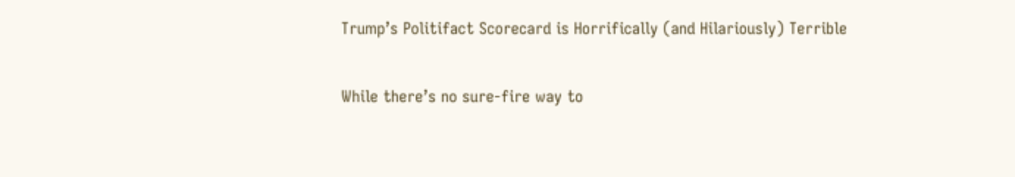Trump’s Politifact Scorecard is Horrifically (and Hilariously) Terrible

While there’s no sure-fire way to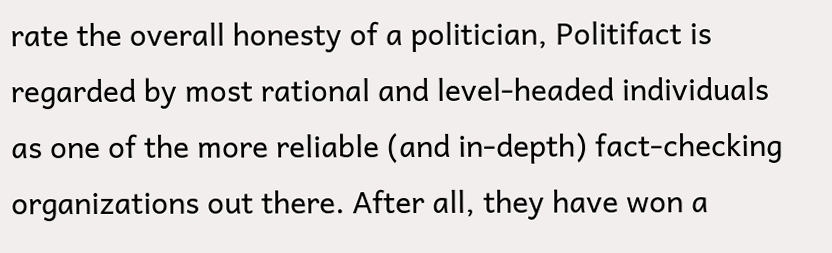rate the overall honesty of a politician, Politifact is regarded by most rational and level-headed individuals as one of the more reliable (and in-depth) fact-checking organizations out there. After all, they have won a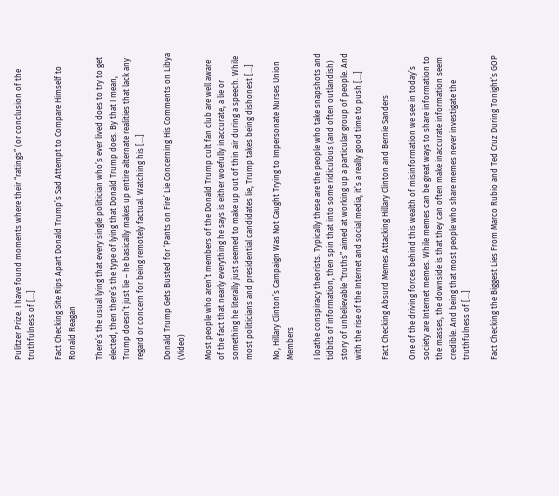Pulitzer Prize. I have found moments where their “ratings” (or conclusion of the truthfulness of […]

Fact Checking Site Rips Apart Donald Trump’s Sad Attempt to Compare Himself to Ronald Reagan

There’s the usual lying that every single politician who’s ever lived does to try to get elected, then there’s the type of lying that Donald Trump does. By that I mean, Trump doesn’t just lie – he basically makes up entire alternate realities that lack any regard or concern for being remotely factual. Watching his […]

Donald Trump Gets Busted for ‘Pants on Fire’ Lie Concerning His Comments on Libya (Video)

Most people who aren’t members of the Donald Trump cult fan club are well aware of the fact that nearly everything he says is either woefully inaccurate, a lie or something he literally just seemed to make up out of thin air during a speech. While most politicians and presidential candidates lie, Trump takes being dishonest […]

No, Hillary Clinton’s Campaign Was Not Caught Trying to Impersonate Nurses Union Members

I loathe conspiracy theorists. Typically these are the people who take snapshots and tidbits of information, then spin that into some ridiculous (and often outlandish) story of unbelievable “truths” aimed at working up a particular group of people. And with the rise of the Internet and social media, it’s a really good time to push […]

Fact Checking Absurd Memes Attacking Hillary Clinton and Bernie Sanders

One of the driving forces behind this wealth of misinformation we see in today’s society are Internet memes. While memes can be great ways to share information to the masses, the downside is that they can often make inaccurate information seem credible. And being that most people who share memes never investigate the truthfulness of […]

Fact Checking the Biggest Lies From Marco Rubio and Ted Cruz During Tonight’s GOP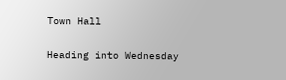Town Hall

Heading into Wednesday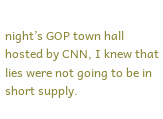night’s GOP town hall hosted by CNN, I knew that lies were not going to be in short supply.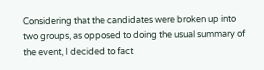Considering that the candidates were broken up into two groups, as opposed to doing the usual summary of the event, I decided to fact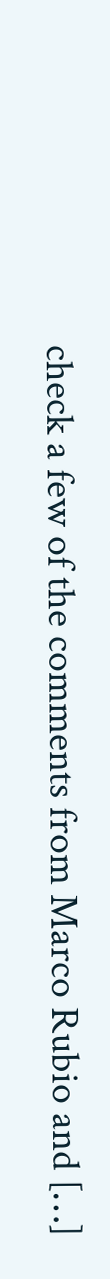check a few of the comments from Marco Rubio and […]